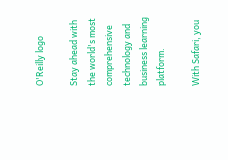O'Reilly logo

Stay ahead with the world's most comprehensive technology and business learning platform.

With Safari, you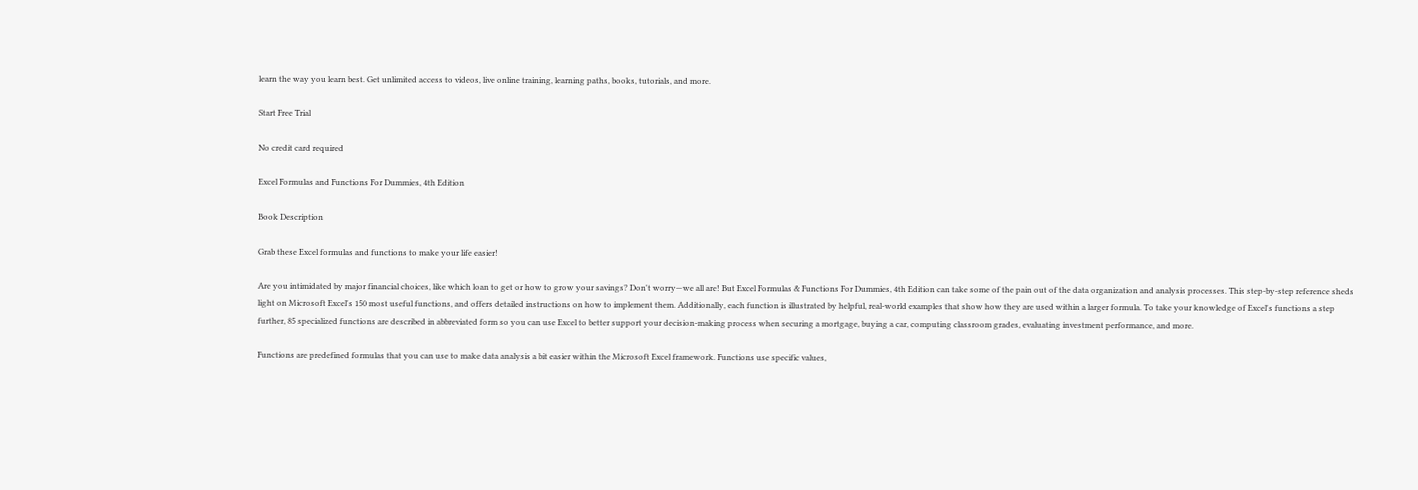learn the way you learn best. Get unlimited access to videos, live online training, learning paths, books, tutorials, and more.

Start Free Trial

No credit card required

Excel Formulas and Functions For Dummies, 4th Edition

Book Description

Grab these Excel formulas and functions to make your life easier!

Are you intimidated by major financial choices, like which loan to get or how to grow your savings? Don't worry—we all are! But Excel Formulas & Functions For Dummies, 4th Edition can take some of the pain out of the data organization and analysis processes. This step-by-step reference sheds light on Microsoft Excel's 150 most useful functions, and offers detailed instructions on how to implement them. Additionally, each function is illustrated by helpful, real-world examples that show how they are used within a larger formula. To take your knowledge of Excel's functions a step further, 85 specialized functions are described in abbreviated form so you can use Excel to better support your decision-making process when securing a mortgage, buying a car, computing classroom grades, evaluating investment performance, and more.

Functions are predefined formulas that you can use to make data analysis a bit easier within the Microsoft Excel framework. Functions use specific values,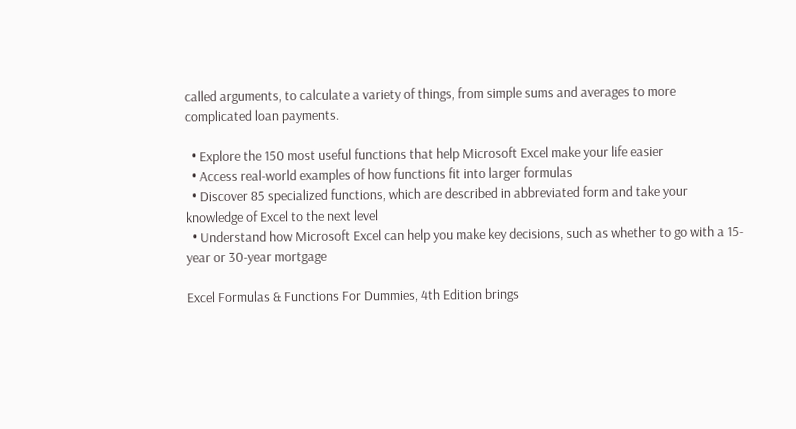called arguments, to calculate a variety of things, from simple sums and averages to more complicated loan payments.

  • Explore the 150 most useful functions that help Microsoft Excel make your life easier
  • Access real-world examples of how functions fit into larger formulas
  • Discover 85 specialized functions, which are described in abbreviated form and take your knowledge of Excel to the next level
  • Understand how Microsoft Excel can help you make key decisions, such as whether to go with a 15-year or 30-year mortgage

Excel Formulas & Functions For Dummies, 4th Edition brings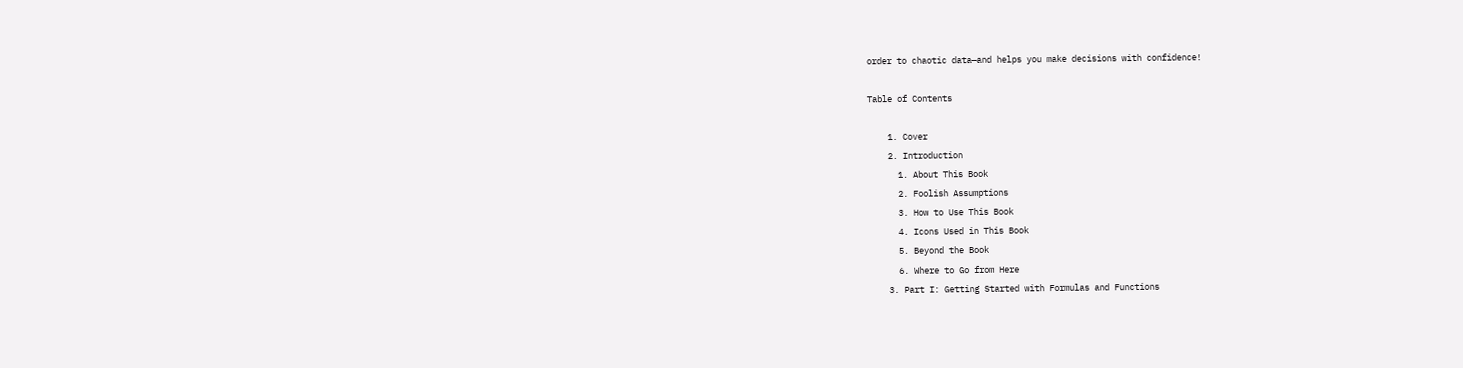order to chaotic data—and helps you make decisions with confidence!

Table of Contents

    1. Cover
    2. Introduction
      1. About This Book
      2. Foolish Assumptions
      3. How to Use This Book
      4. Icons Used in This Book
      5. Beyond the Book
      6. Where to Go from Here
    3. Part I: Getting Started with Formulas and Functions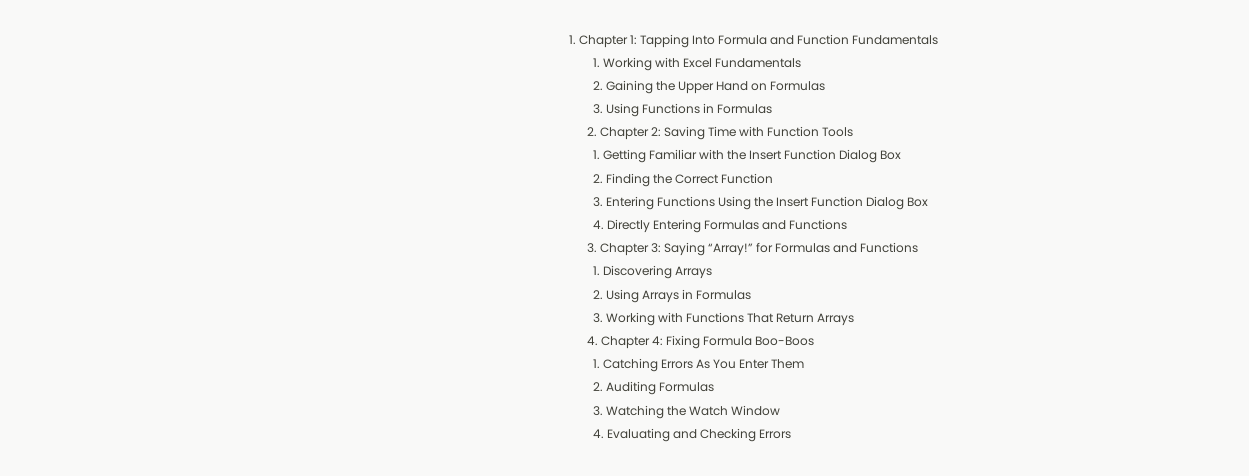1. Chapter 1: Tapping Into Formula and Function Fundamentals
        1. Working with Excel Fundamentals
        2. Gaining the Upper Hand on Formulas
        3. Using Functions in Formulas
      2. Chapter 2: Saving Time with Function Tools
        1. Getting Familiar with the Insert Function Dialog Box
        2. Finding the Correct Function
        3. Entering Functions Using the Insert Function Dialog Box
        4. Directly Entering Formulas and Functions
      3. Chapter 3: Saying “Array!” for Formulas and Functions
        1. Discovering Arrays
        2. Using Arrays in Formulas
        3. Working with Functions That Return Arrays
      4. Chapter 4: Fixing Formula Boo-Boos
        1. Catching Errors As You Enter Them
        2. Auditing Formulas
        3. Watching the Watch Window
        4. Evaluating and Checking Errors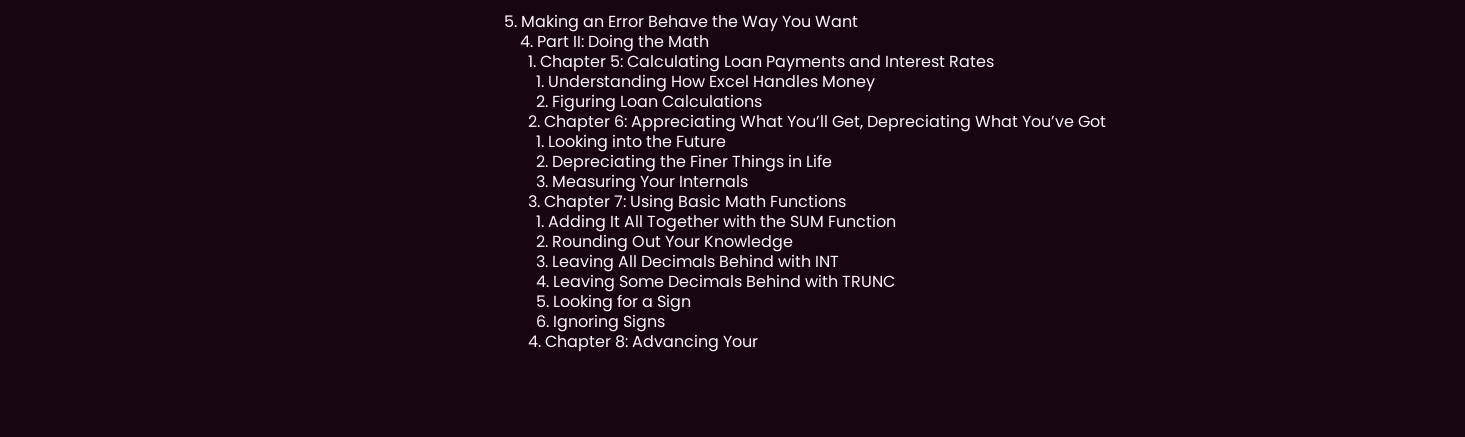5. Making an Error Behave the Way You Want
    4. Part II: Doing the Math
      1. Chapter 5: Calculating Loan Payments and Interest Rates
        1. Understanding How Excel Handles Money
        2. Figuring Loan Calculations
      2. Chapter 6: Appreciating What You’ll Get, Depreciating What You’ve Got
        1. Looking into the Future
        2. Depreciating the Finer Things in Life
        3. Measuring Your Internals
      3. Chapter 7: Using Basic Math Functions
        1. Adding It All Together with the SUM Function
        2. Rounding Out Your Knowledge
        3. Leaving All Decimals Behind with INT
        4. Leaving Some Decimals Behind with TRUNC
        5. Looking for a Sign
        6. Ignoring Signs
      4. Chapter 8: Advancing Your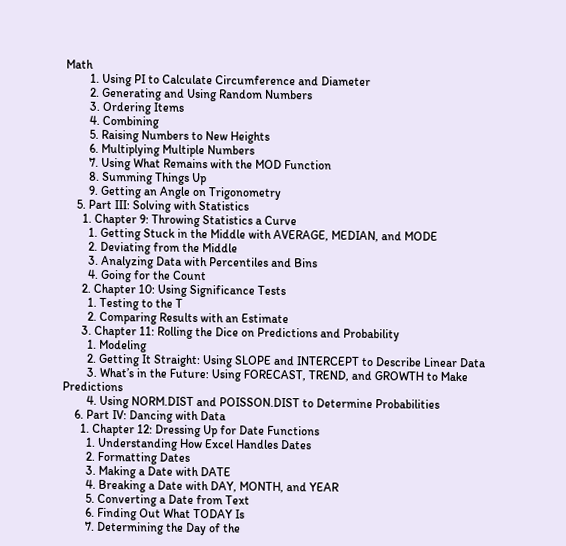Math
        1. Using PI to Calculate Circumference and Diameter
        2. Generating and Using Random Numbers
        3. Ordering Items
        4. Combining
        5. Raising Numbers to New Heights
        6. Multiplying Multiple Numbers
        7. Using What Remains with the MOD Function
        8. Summing Things Up
        9. Getting an Angle on Trigonometry
    5. Part III: Solving with Statistics
      1. Chapter 9: Throwing Statistics a Curve
        1. Getting Stuck in the Middle with AVERAGE, MEDIAN, and MODE
        2. Deviating from the Middle
        3. Analyzing Data with Percentiles and Bins
        4. Going for the Count
      2. Chapter 10: Using Significance Tests
        1. Testing to the T
        2. Comparing Results with an Estimate
      3. Chapter 11: Rolling the Dice on Predictions and Probability
        1. Modeling
        2. Getting It Straight: Using SLOPE and INTERCEPT to Describe Linear Data
        3. What’s in the Future: Using FORECAST, TREND, and GROWTH to Make Predictions
        4. Using NORM.DIST and POISSON.DIST to Determine Probabilities
    6. Part IV: Dancing with Data
      1. Chapter 12: Dressing Up for Date Functions
        1. Understanding How Excel Handles Dates
        2. Formatting Dates
        3. Making a Date with DATE
        4. Breaking a Date with DAY, MONTH, and YEAR
        5. Converting a Date from Text
        6. Finding Out What TODAY Is
        7. Determining the Day of the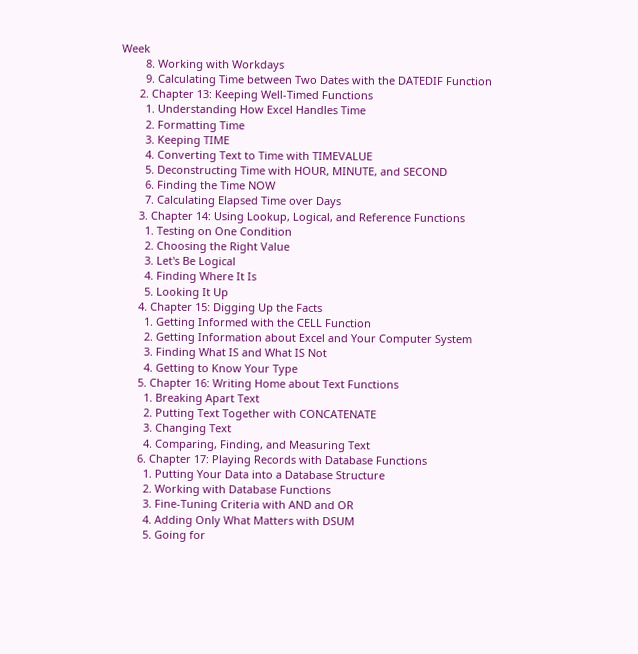Week
        8. Working with Workdays
        9. Calculating Time between Two Dates with the DATEDIF Function
      2. Chapter 13: Keeping Well-Timed Functions
        1. Understanding How Excel Handles Time
        2. Formatting Time
        3. Keeping TIME
        4. Converting Text to Time with TIMEVALUE
        5. Deconstructing Time with HOUR, MINUTE, and SECOND
        6. Finding the Time NOW
        7. Calculating Elapsed Time over Days
      3. Chapter 14: Using Lookup, Logical, and Reference Functions
        1. Testing on One Condition
        2. Choosing the Right Value
        3. Let's Be Logical
        4. Finding Where It Is
        5. Looking It Up
      4. Chapter 15: Digging Up the Facts
        1. Getting Informed with the CELL Function
        2. Getting Information about Excel and Your Computer System
        3. Finding What IS and What IS Not
        4. Getting to Know Your Type
      5. Chapter 16: Writing Home about Text Functions
        1. Breaking Apart Text
        2. Putting Text Together with CONCATENATE
        3. Changing Text
        4. Comparing, Finding, and Measuring Text
      6. Chapter 17: Playing Records with Database Functions
        1. Putting Your Data into a Database Structure
        2. Working with Database Functions
        3. Fine-Tuning Criteria with AND and OR
        4. Adding Only What Matters with DSUM
        5. Going for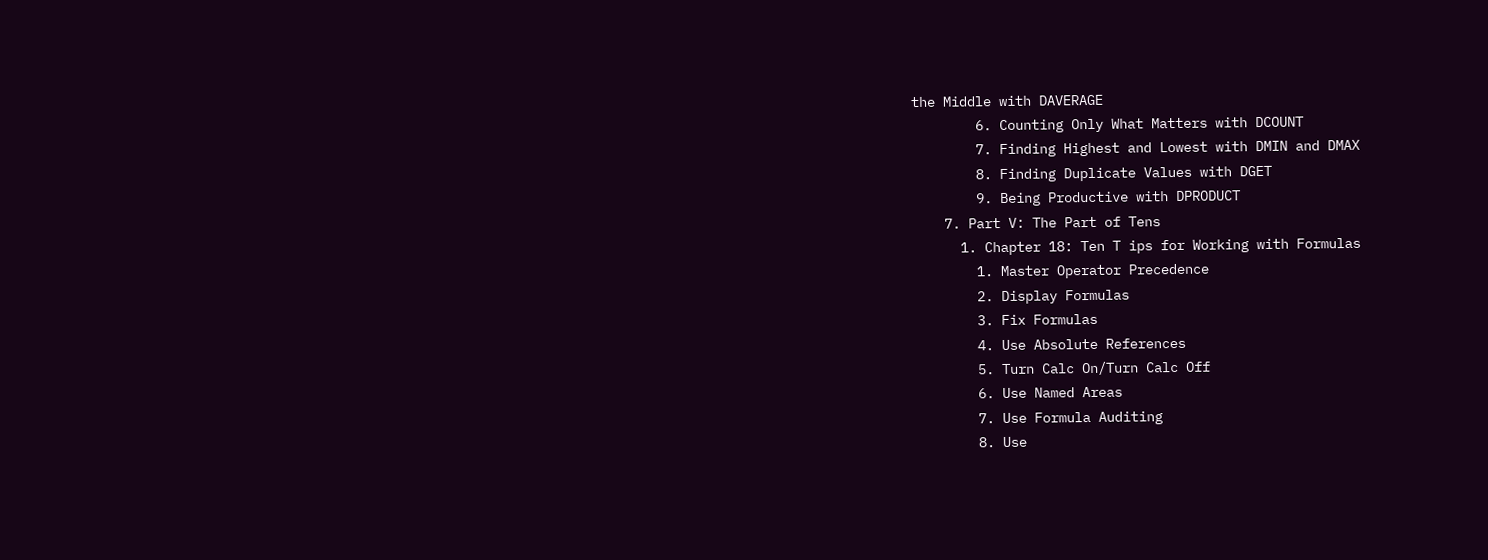the Middle with DAVERAGE
        6. Counting Only What Matters with DCOUNT
        7. Finding Highest and Lowest with DMIN and DMAX
        8. Finding Duplicate Values with DGET
        9. Being Productive with DPRODUCT
    7. Part V: The Part of Tens
      1. Chapter 18: Ten T ips for Working with Formulas
        1. Master Operator Precedence
        2. Display Formulas
        3. Fix Formulas
        4. Use Absolute References
        5. Turn Calc On/Turn Calc Off
        6. Use Named Areas
        7. Use Formula Auditing
        8. Use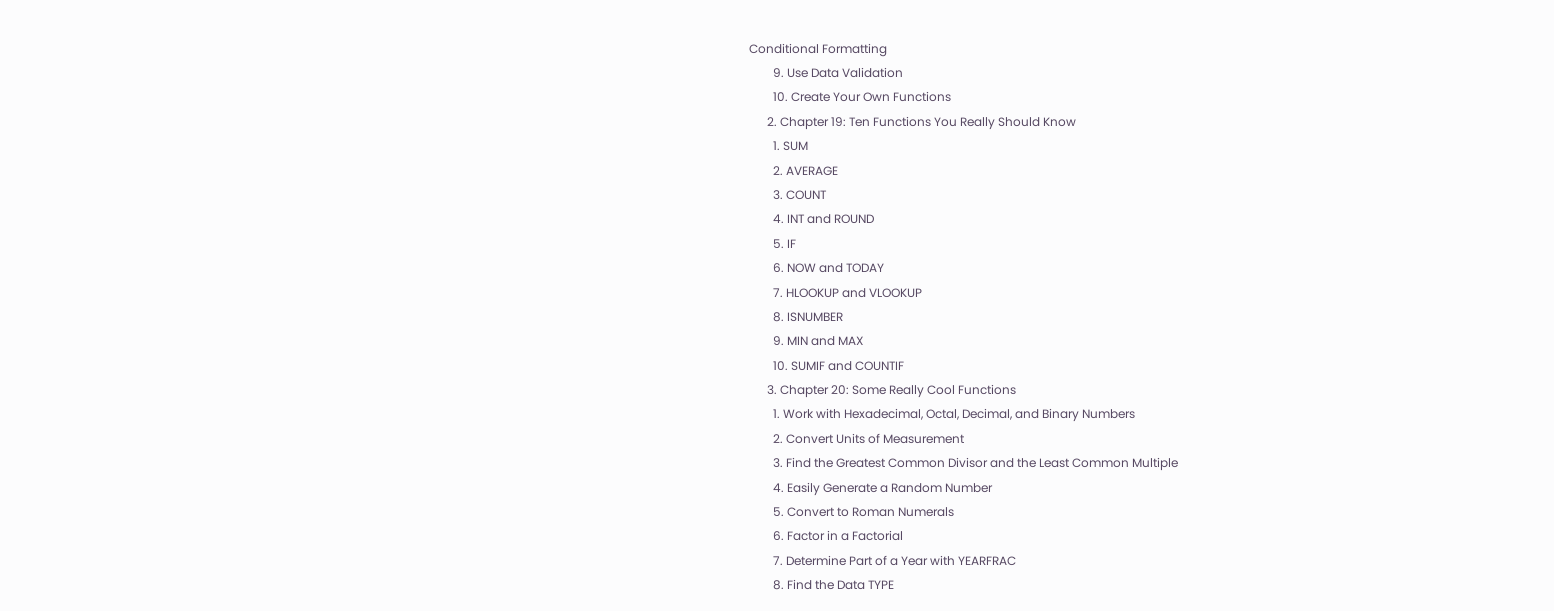Conditional Formatting
        9. Use Data Validation
        10. Create Your Own Functions
      2. Chapter 19: Ten Functions You Really Should Know
        1. SUM
        2. AVERAGE
        3. COUNT
        4. INT and ROUND
        5. IF
        6. NOW and TODAY
        7. HLOOKUP and VLOOKUP
        8. ISNUMBER
        9. MIN and MAX
        10. SUMIF and COUNTIF
      3. Chapter 20: Some Really Cool Functions
        1. Work with Hexadecimal, Octal, Decimal, and Binary Numbers
        2. Convert Units of Measurement
        3. Find the Greatest Common Divisor and the Least Common Multiple
        4. Easily Generate a Random Number
        5. Convert to Roman Numerals
        6. Factor in a Factorial
        7. Determine Part of a Year with YEARFRAC
        8. Find the Data TYPE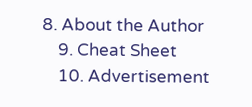8. About the Author
    9. Cheat Sheet
    10. Advertisement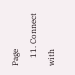Page
    11. Connect with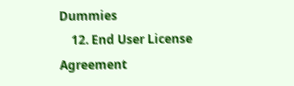Dummies
    12. End User License Agreement